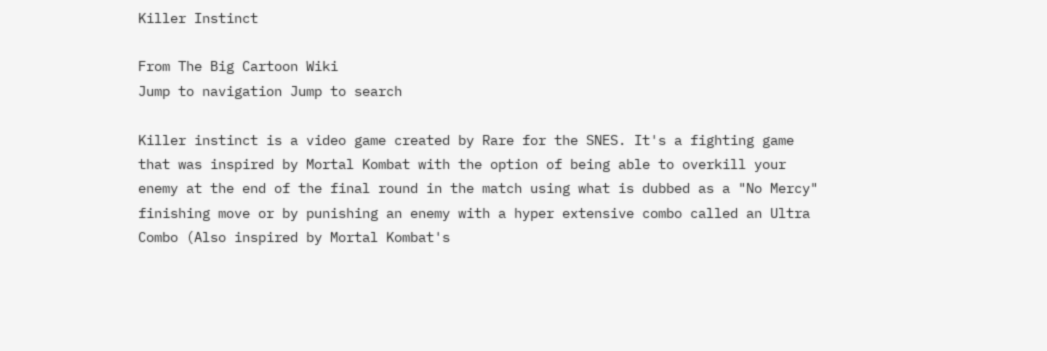Killer Instinct

From The Big Cartoon Wiki
Jump to navigation Jump to search

Killer instinct is a video game created by Rare for the SNES. It's a fighting game that was inspired by Mortal Kombat with the option of being able to overkill your enemy at the end of the final round in the match using what is dubbed as a "No Mercy" finishing move or by punishing an enemy with a hyper extensive combo called an Ultra Combo (Also inspired by Mortal Kombat's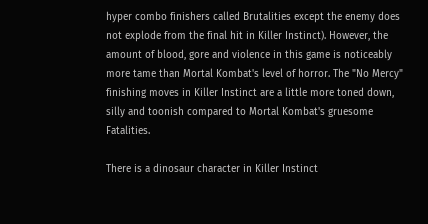hyper combo finishers called Brutalities except the enemy does not explode from the final hit in Killer Instinct). However, the amount of blood, gore and violence in this game is noticeably more tame than Mortal Kombat's level of horror. The "No Mercy" finishing moves in Killer Instinct are a little more toned down, silly and toonish compared to Mortal Kombat's gruesome Fatalities.

There is a dinosaur character in Killer Instinct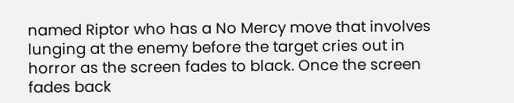named Riptor who has a No Mercy move that involves lunging at the enemy before the target cries out in horror as the screen fades to black. Once the screen fades back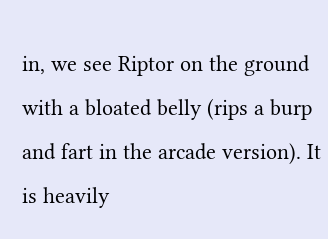in, we see Riptor on the ground with a bloated belly (rips a burp and fart in the arcade version). It is heavily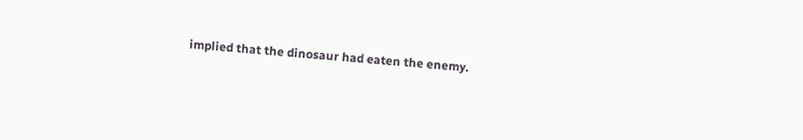implied that the dinosaur had eaten the enemy.